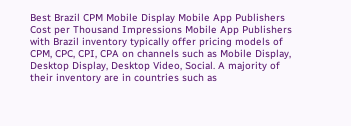Best Brazil CPM Mobile Display Mobile App Publishers
Cost per Thousand Impressions Mobile App Publishers with Brazil inventory typically offer pricing models of CPM, CPC, CPI, CPA on channels such as Mobile Display, Desktop Display, Desktop Video, Social. A majority of their inventory are in countries such as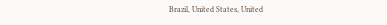Brazil, United States, United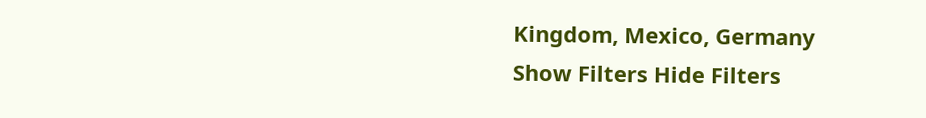Kingdom, Mexico, Germany
Show Filters Hide Filters